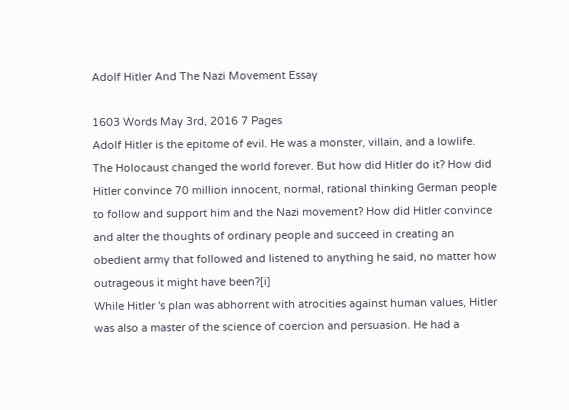Adolf Hitler And The Nazi Movement Essay

1603 Words May 3rd, 2016 7 Pages
Adolf Hitler is the epitome of evil. He was a monster, villain, and a lowlife. The Holocaust changed the world forever. But how did Hitler do it? How did Hitler convince 70 million innocent, normal, rational thinking German people to follow and support him and the Nazi movement? How did Hitler convince and alter the thoughts of ordinary people and succeed in creating an obedient army that followed and listened to anything he said, no matter how outrageous it might have been?[i]
While Hitler 's plan was abhorrent with atrocities against human values, Hitler was also a master of the science of coercion and persuasion. He had a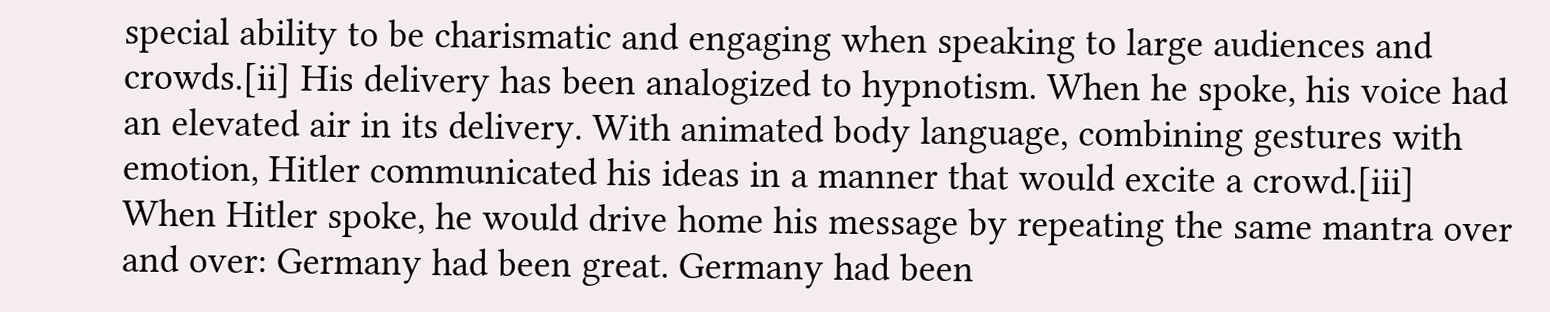special ability to be charismatic and engaging when speaking to large audiences and crowds.[ii] His delivery has been analogized to hypnotism. When he spoke, his voice had an elevated air in its delivery. With animated body language, combining gestures with emotion, Hitler communicated his ideas in a manner that would excite a crowd.[iii]
When Hitler spoke, he would drive home his message by repeating the same mantra over and over: Germany had been great. Germany had been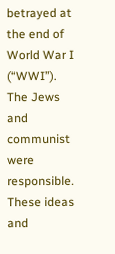betrayed at the end of World War I (“WWI”). The Jews and communist were responsible. These ideas and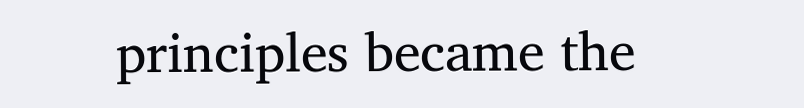principles became the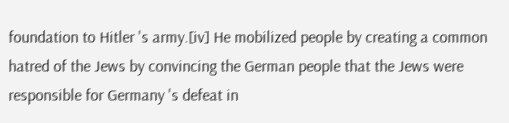foundation to Hitler 's army.[iv] He mobilized people by creating a common hatred of the Jews by convincing the German people that the Jews were responsible for Germany 's defeat in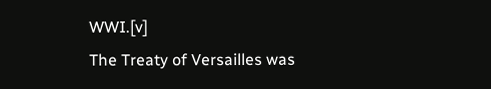WWI.[v]
The Treaty of Versailles was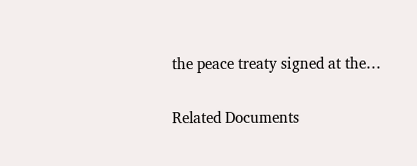the peace treaty signed at the…

Related Documents